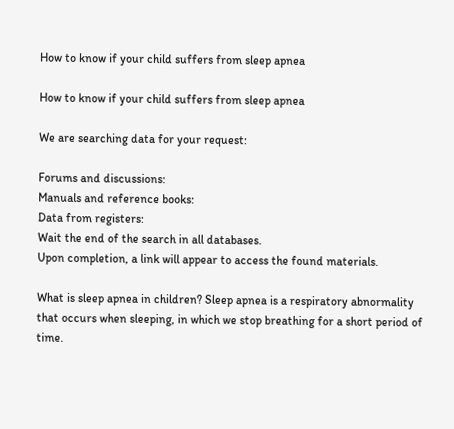How to know if your child suffers from sleep apnea

How to know if your child suffers from sleep apnea

We are searching data for your request:

Forums and discussions:
Manuals and reference books:
Data from registers:
Wait the end of the search in all databases.
Upon completion, a link will appear to access the found materials.

What is sleep apnea in children? Sleep apnea is a respiratory abnormality that occurs when sleeping, in which we stop breathing for a short period of time.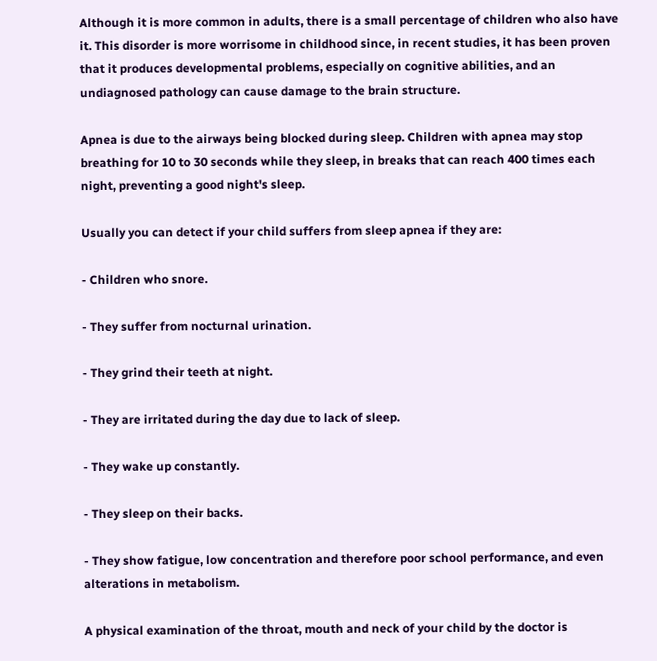Although it is more common in adults, there is a small percentage of children who also have it. This disorder is more worrisome in childhood since, in recent studies, it has been proven that it produces developmental problems, especially on cognitive abilities, and an undiagnosed pathology can cause damage to the brain structure.

Apnea is due to the airways being blocked during sleep. Children with apnea may stop breathing for 10 to 30 seconds while they sleep, in breaks that can reach 400 times each night, preventing a good night's sleep.

Usually you can detect if your child suffers from sleep apnea if they are:

- Children who snore.

- They suffer from nocturnal urination.

- They grind their teeth at night.

- They are irritated during the day due to lack of sleep.

- They wake up constantly.

- They sleep on their backs.

- They show fatigue, low concentration and therefore poor school performance, and even alterations in metabolism.

A physical examination of the throat, mouth and neck of your child by the doctor is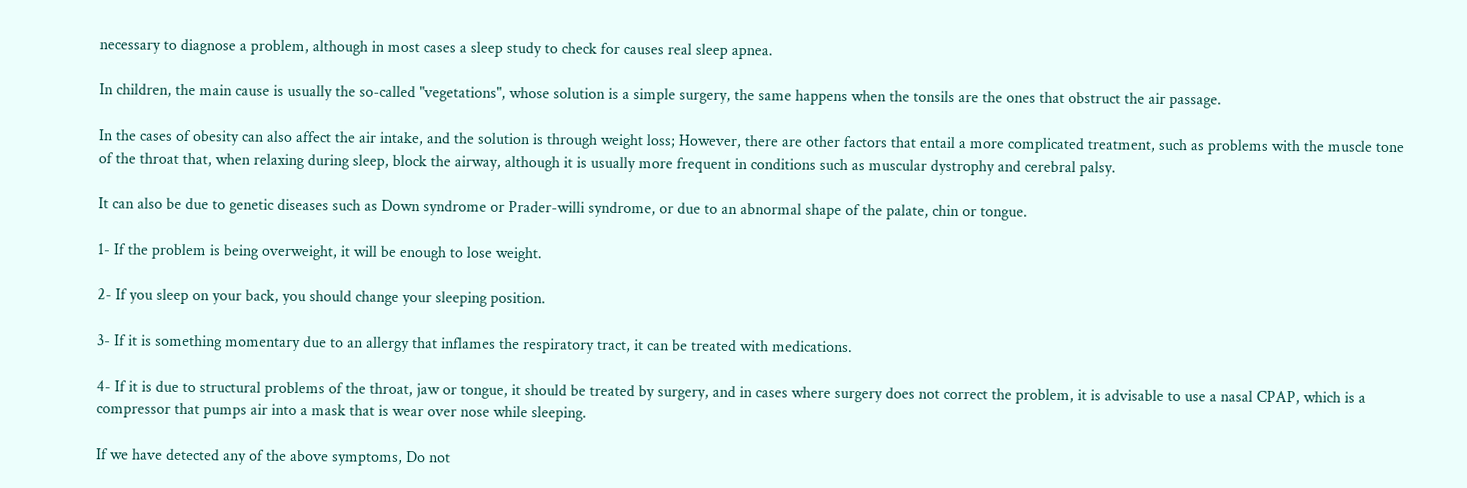necessary to diagnose a problem, although in most cases a sleep study to check for causes real sleep apnea.

In children, the main cause is usually the so-called "vegetations", whose solution is a simple surgery, the same happens when the tonsils are the ones that obstruct the air passage.

In the cases of obesity can also affect the air intake, and the solution is through weight loss; However, there are other factors that entail a more complicated treatment, such as problems with the muscle tone of the throat that, when relaxing during sleep, block the airway, although it is usually more frequent in conditions such as muscular dystrophy and cerebral palsy.

It can also be due to genetic diseases such as Down syndrome or Prader-willi syndrome, or due to an abnormal shape of the palate, chin or tongue.

1- If the problem is being overweight, it will be enough to lose weight.

2- If you sleep on your back, you should change your sleeping position.

3- If it is something momentary due to an allergy that inflames the respiratory tract, it can be treated with medications.

4- If it is due to structural problems of the throat, jaw or tongue, it should be treated by surgery, and in cases where surgery does not correct the problem, it is advisable to use a nasal CPAP, which is a compressor that pumps air into a mask that is wear over nose while sleeping.

If we have detected any of the above symptoms, Do not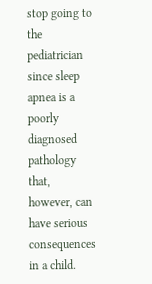stop going to the pediatrician since sleep apnea is a poorly diagnosed pathology that, however, can have serious consequences in a child.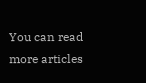You can read more articles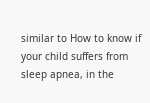similar to How to know if your child suffers from sleep apnea, in the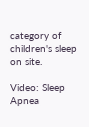category of children's sleep on site.

Video: Sleep Apnea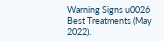Warning Signs u0026 Best Treatments (May 2022).